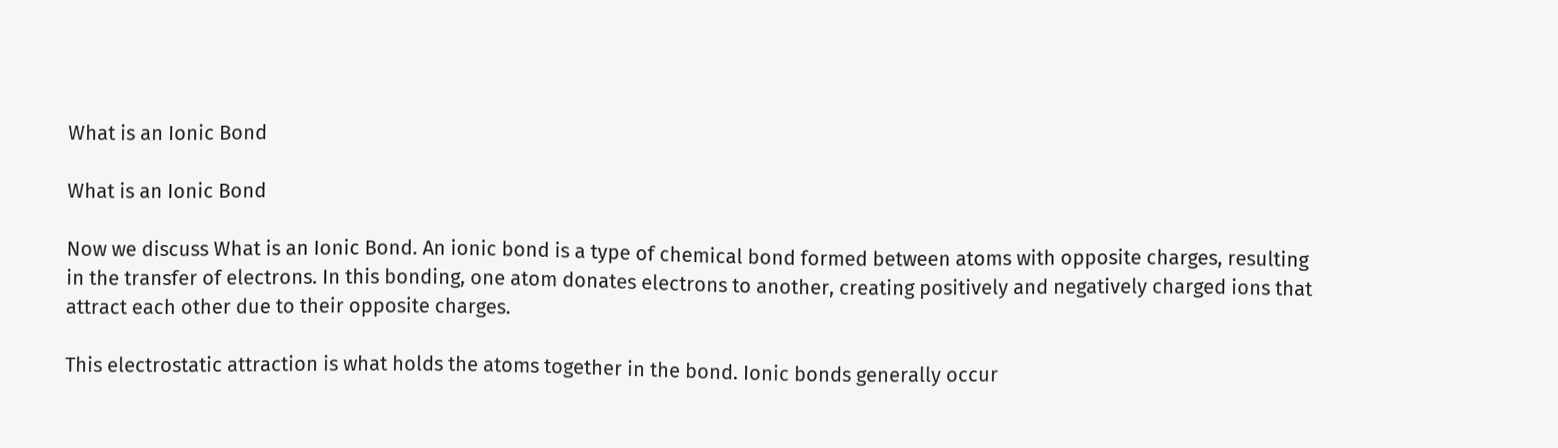What is an Ionic Bond

What is an Ionic Bond

Now we discuss What is an Ionic Bond. An ionic bond is a type of chemical bond formed between atoms with opposite charges, resulting in the transfer of electrons. In this bonding, one atom donates electrons to another, creating positively and negatively charged ions that attract each other due to their opposite charges.

This electrostatic attraction is what holds the atoms together in the bond. Ionic bonds generally occur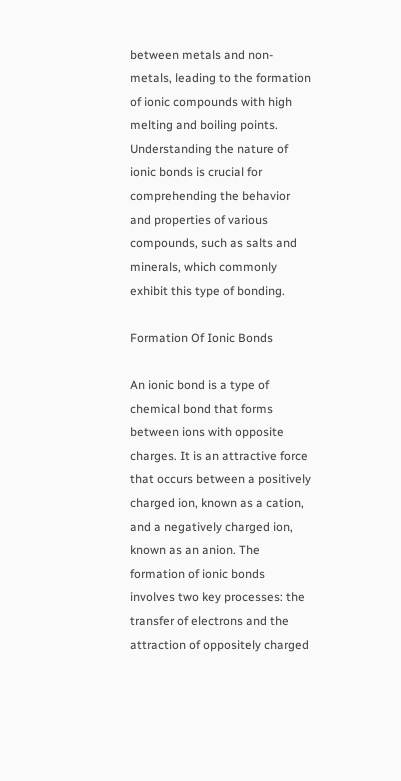between metals and non-metals, leading to the formation of ionic compounds with high melting and boiling points. Understanding the nature of ionic bonds is crucial for comprehending the behavior and properties of various compounds, such as salts and minerals, which commonly exhibit this type of bonding.

Formation Of Ionic Bonds

An ionic bond is a type of chemical bond that forms between ions with opposite charges. It is an attractive force that occurs between a positively charged ion, known as a cation, and a negatively charged ion, known as an anion. The formation of ionic bonds involves two key processes: the transfer of electrons and the attraction of oppositely charged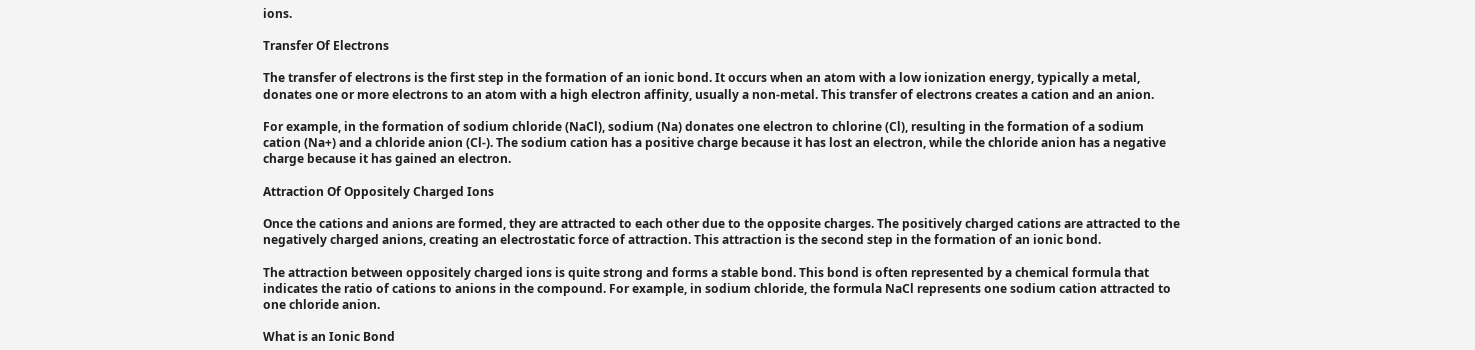ions.

Transfer Of Electrons

The transfer of electrons is the first step in the formation of an ionic bond. It occurs when an atom with a low ionization energy, typically a metal, donates one or more electrons to an atom with a high electron affinity, usually a non-metal. This transfer of electrons creates a cation and an anion.

For example, in the formation of sodium chloride (NaCl), sodium (Na) donates one electron to chlorine (Cl), resulting in the formation of a sodium cation (Na+) and a chloride anion (Cl-). The sodium cation has a positive charge because it has lost an electron, while the chloride anion has a negative charge because it has gained an electron.

Attraction Of Oppositely Charged Ions

Once the cations and anions are formed, they are attracted to each other due to the opposite charges. The positively charged cations are attracted to the negatively charged anions, creating an electrostatic force of attraction. This attraction is the second step in the formation of an ionic bond.

The attraction between oppositely charged ions is quite strong and forms a stable bond. This bond is often represented by a chemical formula that indicates the ratio of cations to anions in the compound. For example, in sodium chloride, the formula NaCl represents one sodium cation attracted to one chloride anion.

What is an Ionic Bond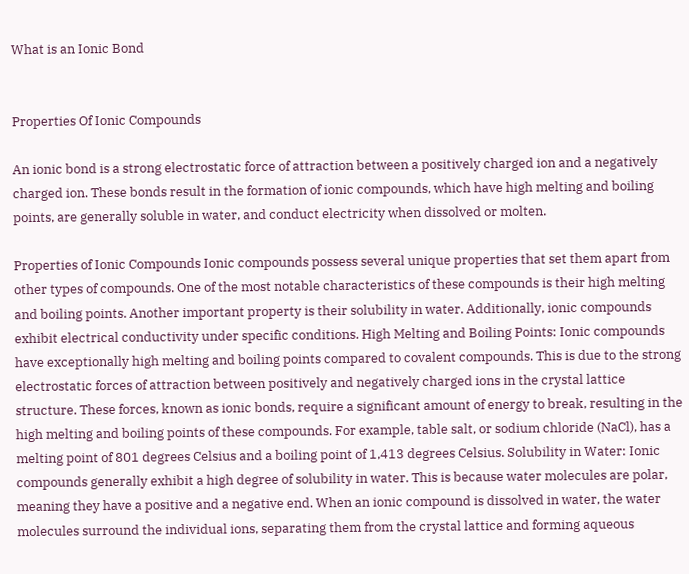What is an Ionic Bond


Properties Of Ionic Compounds

An ionic bond is a strong electrostatic force of attraction between a positively charged ion and a negatively charged ion. These bonds result in the formation of ionic compounds, which have high melting and boiling points, are generally soluble in water, and conduct electricity when dissolved or molten.

Properties of Ionic Compounds Ionic compounds possess several unique properties that set them apart from other types of compounds. One of the most notable characteristics of these compounds is their high melting and boiling points. Another important property is their solubility in water. Additionally, ionic compounds exhibit electrical conductivity under specific conditions. High Melting and Boiling Points: Ionic compounds have exceptionally high melting and boiling points compared to covalent compounds. This is due to the strong electrostatic forces of attraction between positively and negatively charged ions in the crystal lattice structure. These forces, known as ionic bonds, require a significant amount of energy to break, resulting in the high melting and boiling points of these compounds. For example, table salt, or sodium chloride (NaCl), has a melting point of 801 degrees Celsius and a boiling point of 1,413 degrees Celsius. Solubility in Water: Ionic compounds generally exhibit a high degree of solubility in water. This is because water molecules are polar, meaning they have a positive and a negative end. When an ionic compound is dissolved in water, the water molecules surround the individual ions, separating them from the crystal lattice and forming aqueous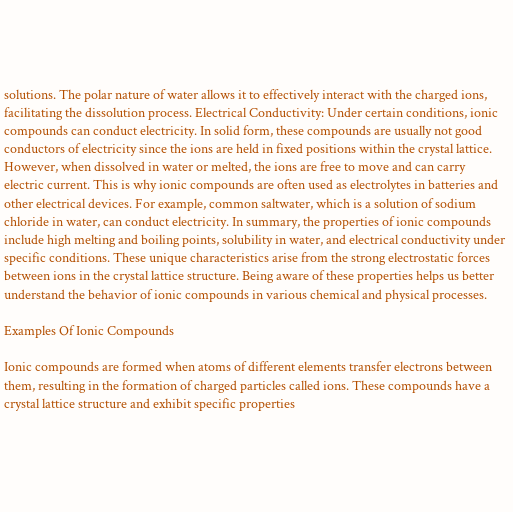solutions. The polar nature of water allows it to effectively interact with the charged ions, facilitating the dissolution process. Electrical Conductivity: Under certain conditions, ionic compounds can conduct electricity. In solid form, these compounds are usually not good conductors of electricity since the ions are held in fixed positions within the crystal lattice. However, when dissolved in water or melted, the ions are free to move and can carry electric current. This is why ionic compounds are often used as electrolytes in batteries and other electrical devices. For example, common saltwater, which is a solution of sodium chloride in water, can conduct electricity. In summary, the properties of ionic compounds include high melting and boiling points, solubility in water, and electrical conductivity under specific conditions. These unique characteristics arise from the strong electrostatic forces between ions in the crystal lattice structure. Being aware of these properties helps us better understand the behavior of ionic compounds in various chemical and physical processes.

Examples Of Ionic Compounds

Ionic compounds are formed when atoms of different elements transfer electrons between them, resulting in the formation of charged particles called ions. These compounds have a crystal lattice structure and exhibit specific properties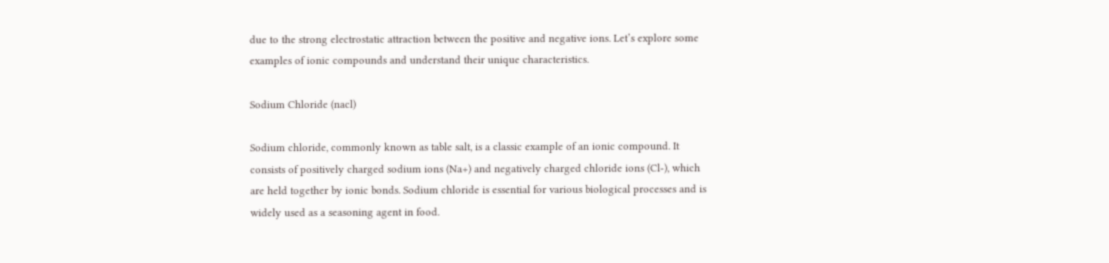due to the strong electrostatic attraction between the positive and negative ions. Let’s explore some examples of ionic compounds and understand their unique characteristics.

Sodium Chloride (nacl)

Sodium chloride, commonly known as table salt, is a classic example of an ionic compound. It consists of positively charged sodium ions (Na+) and negatively charged chloride ions (Cl-), which are held together by ionic bonds. Sodium chloride is essential for various biological processes and is widely used as a seasoning agent in food.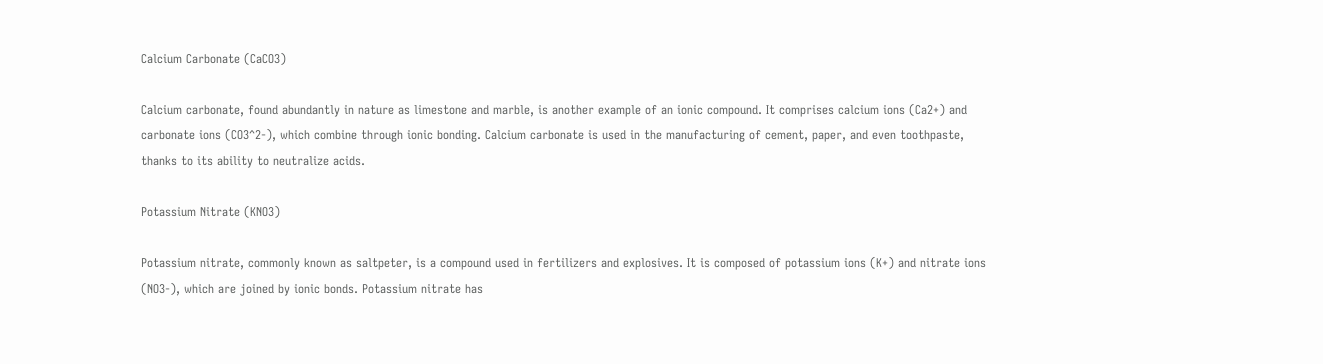Calcium Carbonate (CaCO3)

Calcium carbonate, found abundantly in nature as limestone and marble, is another example of an ionic compound. It comprises calcium ions (Ca2+) and carbonate ions (CO3^2-), which combine through ionic bonding. Calcium carbonate is used in the manufacturing of cement, paper, and even toothpaste, thanks to its ability to neutralize acids.

Potassium Nitrate (KNO3)

Potassium nitrate, commonly known as saltpeter, is a compound used in fertilizers and explosives. It is composed of potassium ions (K+) and nitrate ions (NO3-), which are joined by ionic bonds. Potassium nitrate has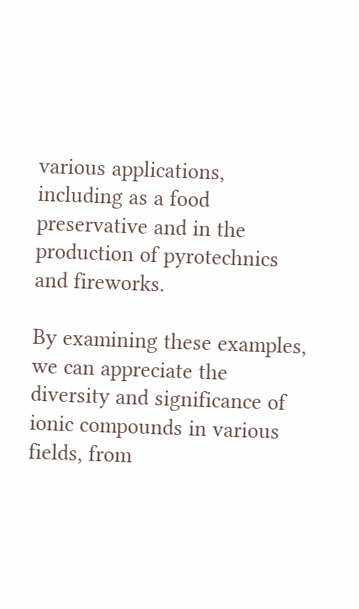various applications, including as a food preservative and in the production of pyrotechnics and fireworks.

By examining these examples, we can appreciate the diversity and significance of ionic compounds in various fields, from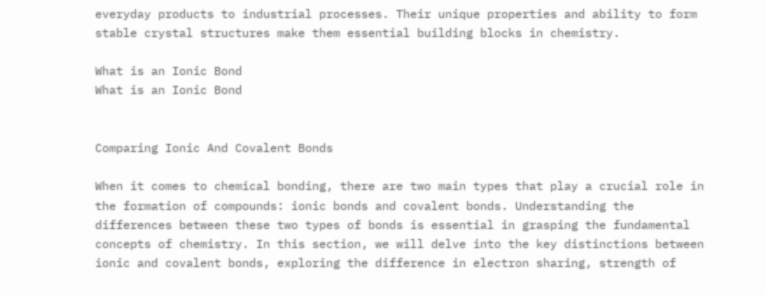everyday products to industrial processes. Their unique properties and ability to form stable crystal structures make them essential building blocks in chemistry.

What is an Ionic Bond
What is an Ionic Bond


Comparing Ionic And Covalent Bonds

When it comes to chemical bonding, there are two main types that play a crucial role in the formation of compounds: ionic bonds and covalent bonds. Understanding the differences between these two types of bonds is essential in grasping the fundamental concepts of chemistry. In this section, we will delve into the key distinctions between ionic and covalent bonds, exploring the difference in electron sharing, strength of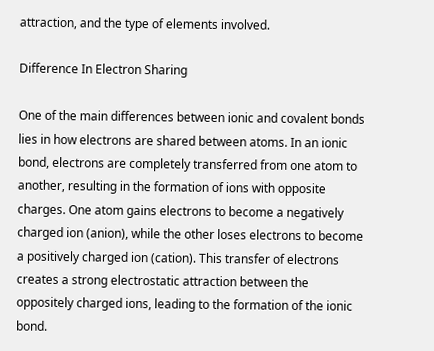attraction, and the type of elements involved.

Difference In Electron Sharing

One of the main differences between ionic and covalent bonds lies in how electrons are shared between atoms. In an ionic bond, electrons are completely transferred from one atom to another, resulting in the formation of ions with opposite charges. One atom gains electrons to become a negatively charged ion (anion), while the other loses electrons to become a positively charged ion (cation). This transfer of electrons creates a strong electrostatic attraction between the oppositely charged ions, leading to the formation of the ionic bond.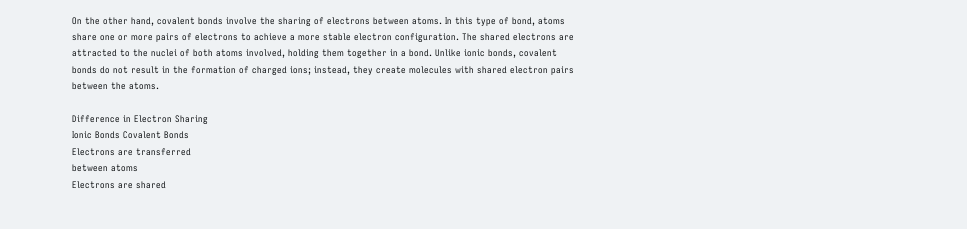On the other hand, covalent bonds involve the sharing of electrons between atoms. In this type of bond, atoms share one or more pairs of electrons to achieve a more stable electron configuration. The shared electrons are attracted to the nuclei of both atoms involved, holding them together in a bond. Unlike ionic bonds, covalent bonds do not result in the formation of charged ions; instead, they create molecules with shared electron pairs between the atoms.

Difference in Electron Sharing
Ionic Bonds Covalent Bonds
Electrons are transferred
between atoms
Electrons are shared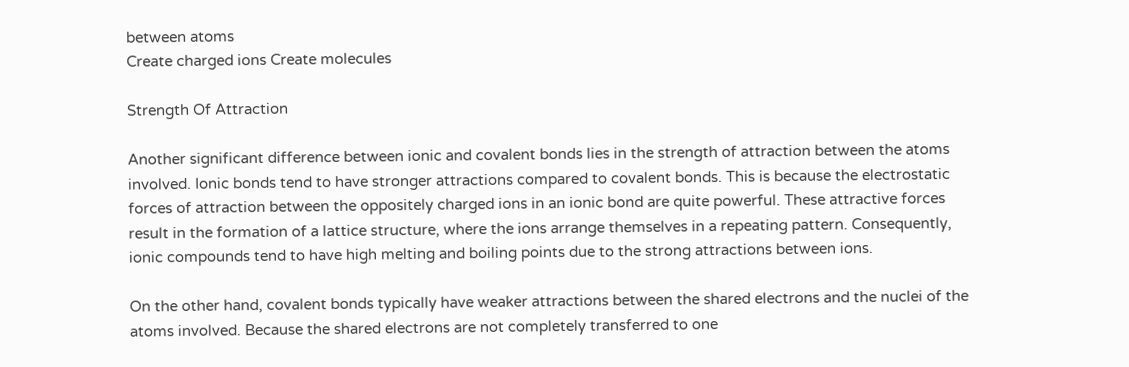between atoms
Create charged ions Create molecules

Strength Of Attraction

Another significant difference between ionic and covalent bonds lies in the strength of attraction between the atoms involved. Ionic bonds tend to have stronger attractions compared to covalent bonds. This is because the electrostatic forces of attraction between the oppositely charged ions in an ionic bond are quite powerful. These attractive forces result in the formation of a lattice structure, where the ions arrange themselves in a repeating pattern. Consequently, ionic compounds tend to have high melting and boiling points due to the strong attractions between ions.

On the other hand, covalent bonds typically have weaker attractions between the shared electrons and the nuclei of the atoms involved. Because the shared electrons are not completely transferred to one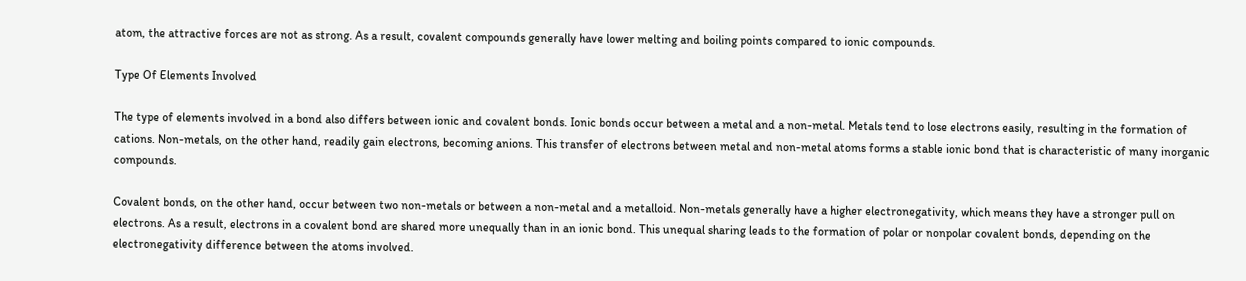atom, the attractive forces are not as strong. As a result, covalent compounds generally have lower melting and boiling points compared to ionic compounds.

Type Of Elements Involved

The type of elements involved in a bond also differs between ionic and covalent bonds. Ionic bonds occur between a metal and a non-metal. Metals tend to lose electrons easily, resulting in the formation of cations. Non-metals, on the other hand, readily gain electrons, becoming anions. This transfer of electrons between metal and non-metal atoms forms a stable ionic bond that is characteristic of many inorganic compounds.

Covalent bonds, on the other hand, occur between two non-metals or between a non-metal and a metalloid. Non-metals generally have a higher electronegativity, which means they have a stronger pull on electrons. As a result, electrons in a covalent bond are shared more unequally than in an ionic bond. This unequal sharing leads to the formation of polar or nonpolar covalent bonds, depending on the electronegativity difference between the atoms involved.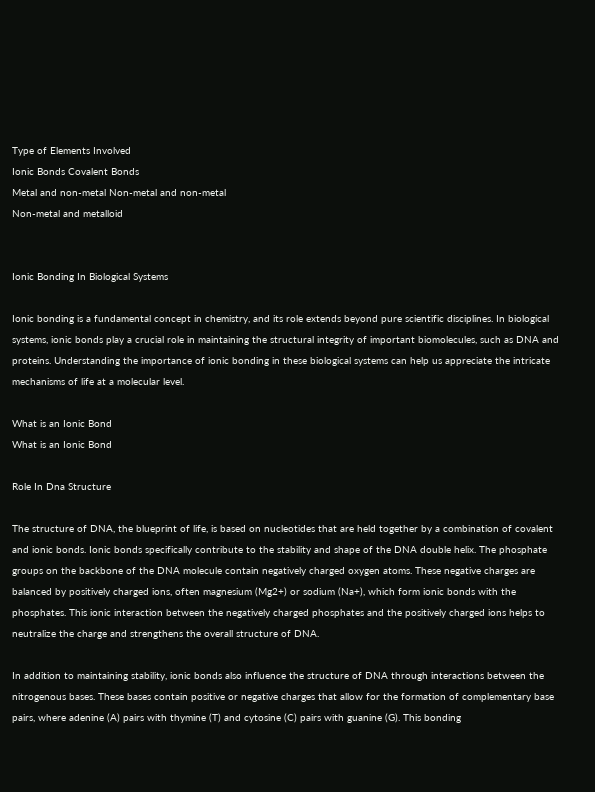Type of Elements Involved
Ionic Bonds Covalent Bonds
Metal and non-metal Non-metal and non-metal
Non-metal and metalloid


Ionic Bonding In Biological Systems

Ionic bonding is a fundamental concept in chemistry, and its role extends beyond pure scientific disciplines. In biological systems, ionic bonds play a crucial role in maintaining the structural integrity of important biomolecules, such as DNA and proteins. Understanding the importance of ionic bonding in these biological systems can help us appreciate the intricate mechanisms of life at a molecular level.

What is an Ionic Bond
What is an Ionic Bond

Role In Dna Structure

The structure of DNA, the blueprint of life, is based on nucleotides that are held together by a combination of covalent and ionic bonds. Ionic bonds specifically contribute to the stability and shape of the DNA double helix. The phosphate groups on the backbone of the DNA molecule contain negatively charged oxygen atoms. These negative charges are balanced by positively charged ions, often magnesium (Mg2+) or sodium (Na+), which form ionic bonds with the phosphates. This ionic interaction between the negatively charged phosphates and the positively charged ions helps to neutralize the charge and strengthens the overall structure of DNA.

In addition to maintaining stability, ionic bonds also influence the structure of DNA through interactions between the nitrogenous bases. These bases contain positive or negative charges that allow for the formation of complementary base pairs, where adenine (A) pairs with thymine (T) and cytosine (C) pairs with guanine (G). This bonding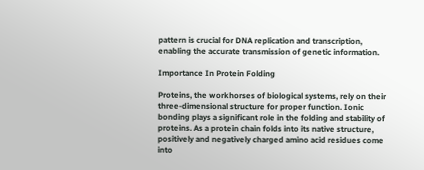pattern is crucial for DNA replication and transcription, enabling the accurate transmission of genetic information.

Importance In Protein Folding

Proteins, the workhorses of biological systems, rely on their three-dimensional structure for proper function. Ionic bonding plays a significant role in the folding and stability of proteins. As a protein chain folds into its native structure, positively and negatively charged amino acid residues come into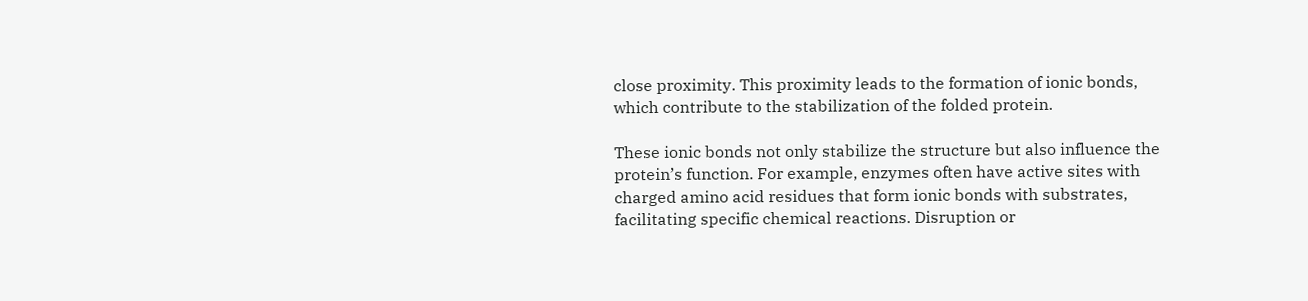close proximity. This proximity leads to the formation of ionic bonds, which contribute to the stabilization of the folded protein.

These ionic bonds not only stabilize the structure but also influence the protein’s function. For example, enzymes often have active sites with charged amino acid residues that form ionic bonds with substrates, facilitating specific chemical reactions. Disruption or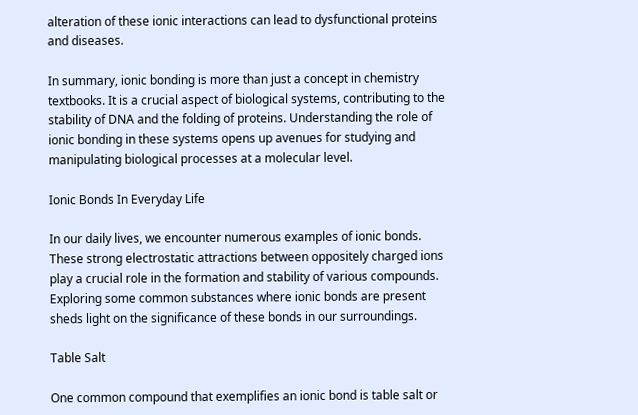alteration of these ionic interactions can lead to dysfunctional proteins and diseases.

In summary, ionic bonding is more than just a concept in chemistry textbooks. It is a crucial aspect of biological systems, contributing to the stability of DNA and the folding of proteins. Understanding the role of ionic bonding in these systems opens up avenues for studying and manipulating biological processes at a molecular level.

Ionic Bonds In Everyday Life

In our daily lives, we encounter numerous examples of ionic bonds. These strong electrostatic attractions between oppositely charged ions play a crucial role in the formation and stability of various compounds. Exploring some common substances where ionic bonds are present sheds light on the significance of these bonds in our surroundings.

Table Salt

One common compound that exemplifies an ionic bond is table salt or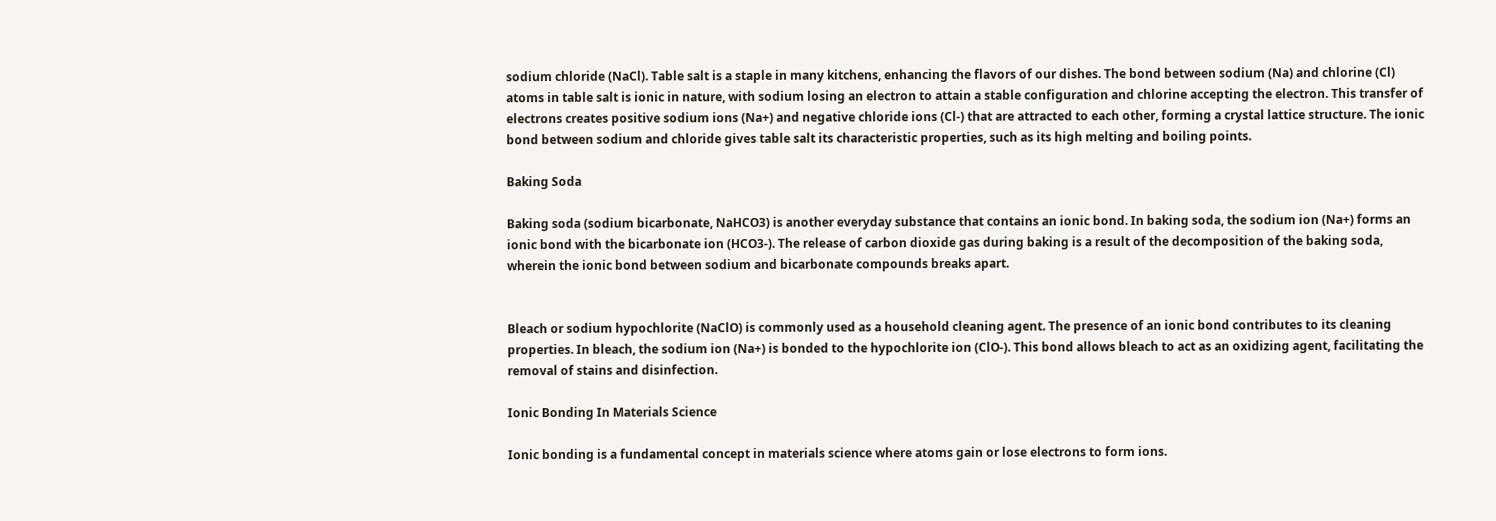sodium chloride (NaCl). Table salt is a staple in many kitchens, enhancing the flavors of our dishes. The bond between sodium (Na) and chlorine (Cl) atoms in table salt is ionic in nature, with sodium losing an electron to attain a stable configuration and chlorine accepting the electron. This transfer of electrons creates positive sodium ions (Na+) and negative chloride ions (Cl-) that are attracted to each other, forming a crystal lattice structure. The ionic bond between sodium and chloride gives table salt its characteristic properties, such as its high melting and boiling points.

Baking Soda

Baking soda (sodium bicarbonate, NaHCO3) is another everyday substance that contains an ionic bond. In baking soda, the sodium ion (Na+) forms an ionic bond with the bicarbonate ion (HCO3-). The release of carbon dioxide gas during baking is a result of the decomposition of the baking soda, wherein the ionic bond between sodium and bicarbonate compounds breaks apart.


Bleach or sodium hypochlorite (NaClO) is commonly used as a household cleaning agent. The presence of an ionic bond contributes to its cleaning properties. In bleach, the sodium ion (Na+) is bonded to the hypochlorite ion (ClO-). This bond allows bleach to act as an oxidizing agent, facilitating the removal of stains and disinfection.

Ionic Bonding In Materials Science

Ionic bonding is a fundamental concept in materials science where atoms gain or lose electrons to form ions.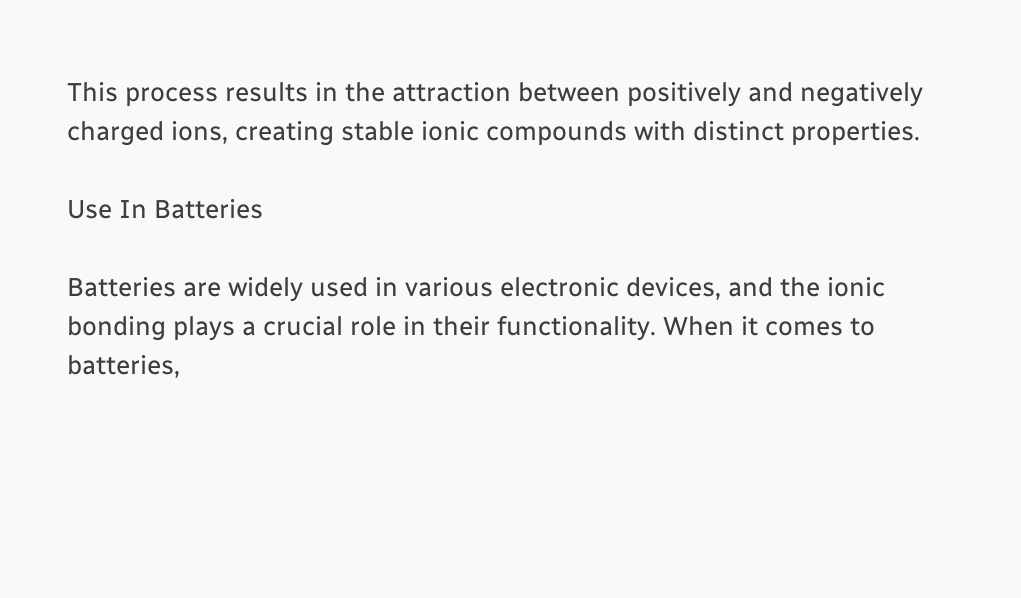This process results in the attraction between positively and negatively charged ions, creating stable ionic compounds with distinct properties.

Use In Batteries

Batteries are widely used in various electronic devices, and the ionic bonding plays a crucial role in their functionality. When it comes to batteries,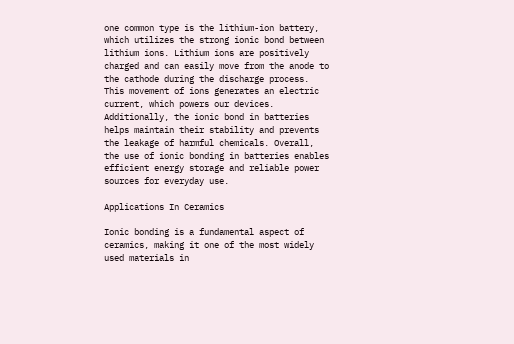one common type is the lithium-ion battery, which utilizes the strong ionic bond between lithium ions. Lithium ions are positively charged and can easily move from the anode to the cathode during the discharge process. This movement of ions generates an electric current, which powers our devices. Additionally, the ionic bond in batteries helps maintain their stability and prevents the leakage of harmful chemicals. Overall, the use of ionic bonding in batteries enables efficient energy storage and reliable power sources for everyday use.

Applications In Ceramics

Ionic bonding is a fundamental aspect of ceramics, making it one of the most widely used materials in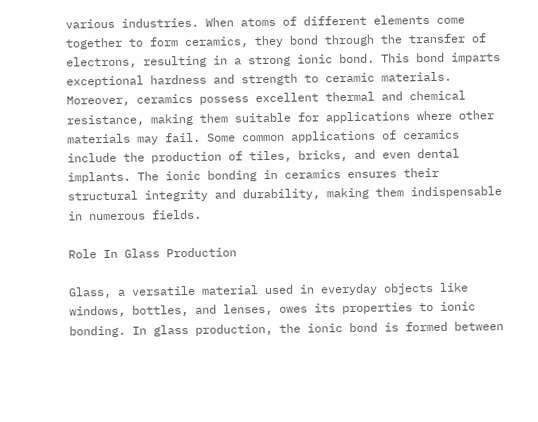various industries. When atoms of different elements come together to form ceramics, they bond through the transfer of electrons, resulting in a strong ionic bond. This bond imparts exceptional hardness and strength to ceramic materials. Moreover, ceramics possess excellent thermal and chemical resistance, making them suitable for applications where other materials may fail. Some common applications of ceramics include the production of tiles, bricks, and even dental implants. The ionic bonding in ceramics ensures their structural integrity and durability, making them indispensable in numerous fields.

Role In Glass Production

Glass, a versatile material used in everyday objects like windows, bottles, and lenses, owes its properties to ionic bonding. In glass production, the ionic bond is formed between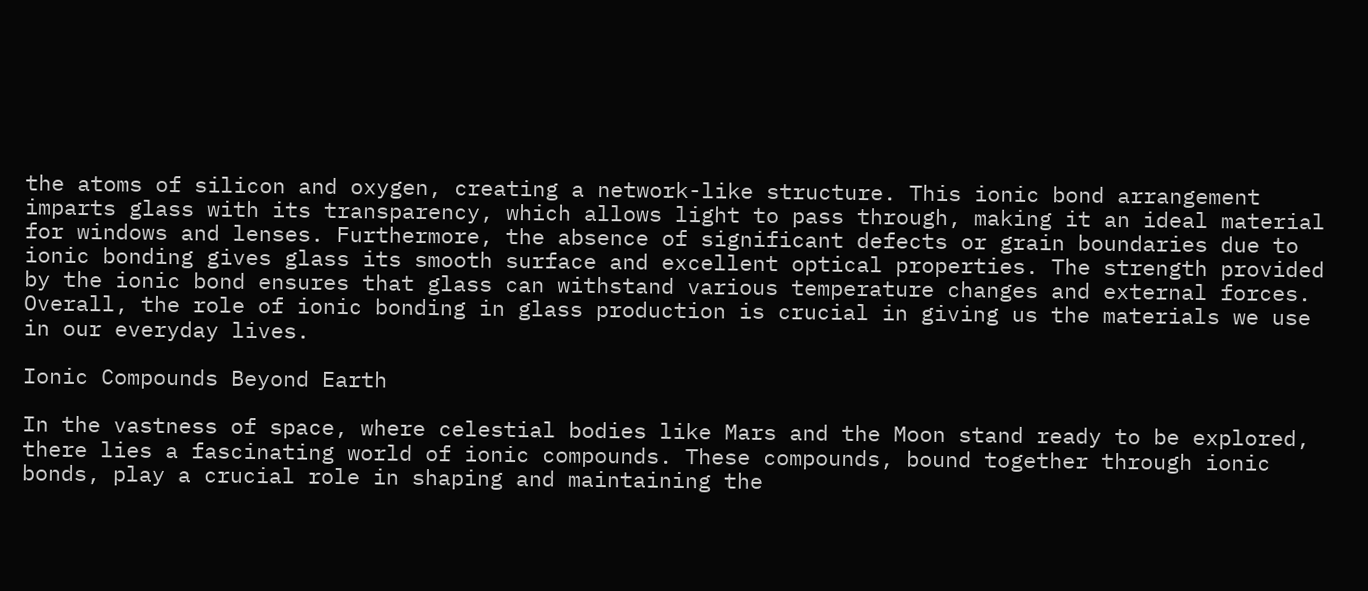the atoms of silicon and oxygen, creating a network-like structure. This ionic bond arrangement imparts glass with its transparency, which allows light to pass through, making it an ideal material for windows and lenses. Furthermore, the absence of significant defects or grain boundaries due to ionic bonding gives glass its smooth surface and excellent optical properties. The strength provided by the ionic bond ensures that glass can withstand various temperature changes and external forces. Overall, the role of ionic bonding in glass production is crucial in giving us the materials we use in our everyday lives.

Ionic Compounds Beyond Earth

In the vastness of space, where celestial bodies like Mars and the Moon stand ready to be explored, there lies a fascinating world of ionic compounds. These compounds, bound together through ionic bonds, play a crucial role in shaping and maintaining the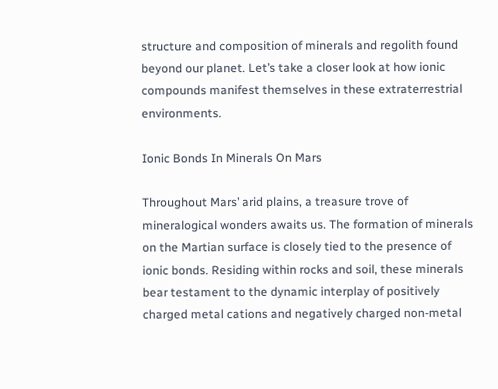structure and composition of minerals and regolith found beyond our planet. Let’s take a closer look at how ionic compounds manifest themselves in these extraterrestrial environments.

Ionic Bonds In Minerals On Mars

Throughout Mars’ arid plains, a treasure trove of mineralogical wonders awaits us. The formation of minerals on the Martian surface is closely tied to the presence of ionic bonds. Residing within rocks and soil, these minerals bear testament to the dynamic interplay of positively charged metal cations and negatively charged non-metal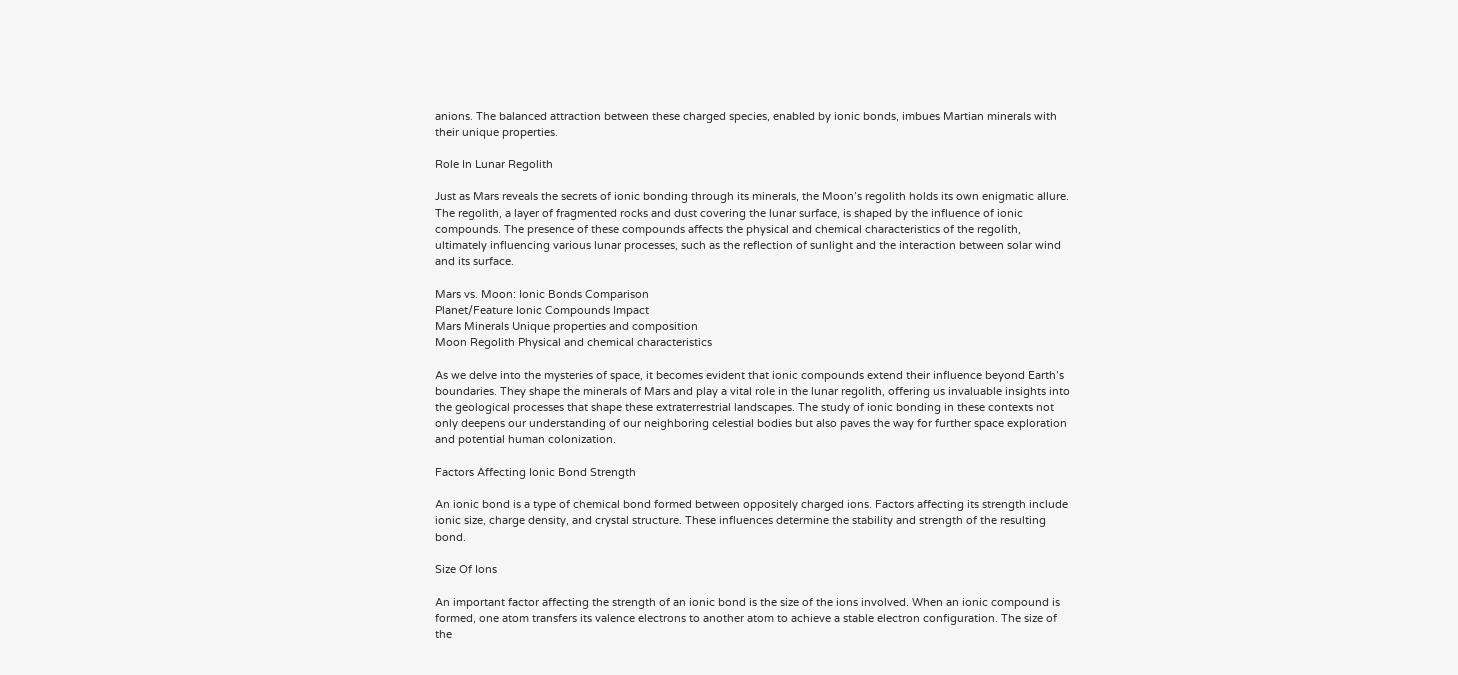anions. The balanced attraction between these charged species, enabled by ionic bonds, imbues Martian minerals with their unique properties.

Role In Lunar Regolith

Just as Mars reveals the secrets of ionic bonding through its minerals, the Moon’s regolith holds its own enigmatic allure. The regolith, a layer of fragmented rocks and dust covering the lunar surface, is shaped by the influence of ionic compounds. The presence of these compounds affects the physical and chemical characteristics of the regolith, ultimately influencing various lunar processes, such as the reflection of sunlight and the interaction between solar wind and its surface.

Mars vs. Moon: Ionic Bonds Comparison
Planet/Feature Ionic Compounds Impact
Mars Minerals Unique properties and composition
Moon Regolith Physical and chemical characteristics

As we delve into the mysteries of space, it becomes evident that ionic compounds extend their influence beyond Earth’s boundaries. They shape the minerals of Mars and play a vital role in the lunar regolith, offering us invaluable insights into the geological processes that shape these extraterrestrial landscapes. The study of ionic bonding in these contexts not only deepens our understanding of our neighboring celestial bodies but also paves the way for further space exploration and potential human colonization.

Factors Affecting Ionic Bond Strength

An ionic bond is a type of chemical bond formed between oppositely charged ions. Factors affecting its strength include ionic size, charge density, and crystal structure. These influences determine the stability and strength of the resulting bond.

Size Of Ions

An important factor affecting the strength of an ionic bond is the size of the ions involved. When an ionic compound is formed, one atom transfers its valence electrons to another atom to achieve a stable electron configuration. The size of the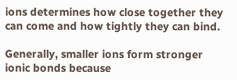ions determines how close together they can come and how tightly they can bind.

Generally, smaller ions form stronger ionic bonds because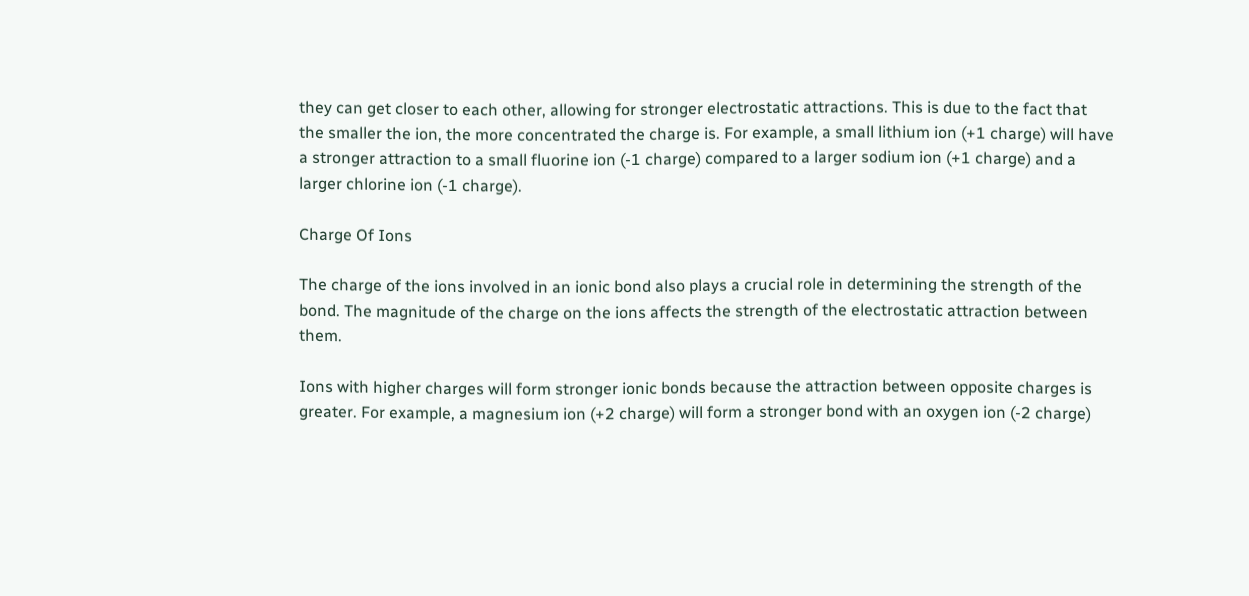they can get closer to each other, allowing for stronger electrostatic attractions. This is due to the fact that the smaller the ion, the more concentrated the charge is. For example, a small lithium ion (+1 charge) will have a stronger attraction to a small fluorine ion (-1 charge) compared to a larger sodium ion (+1 charge) and a larger chlorine ion (-1 charge).

Charge Of Ions

The charge of the ions involved in an ionic bond also plays a crucial role in determining the strength of the bond. The magnitude of the charge on the ions affects the strength of the electrostatic attraction between them.

Ions with higher charges will form stronger ionic bonds because the attraction between opposite charges is greater. For example, a magnesium ion (+2 charge) will form a stronger bond with an oxygen ion (-2 charge)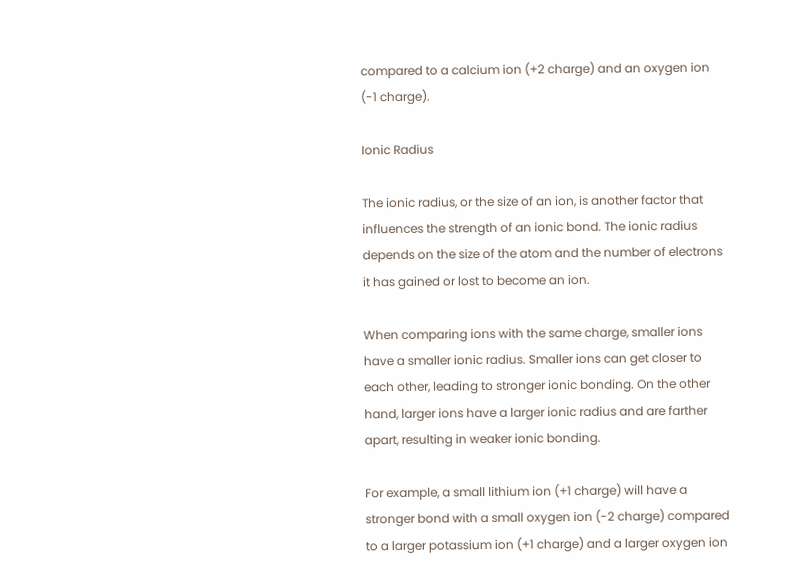compared to a calcium ion (+2 charge) and an oxygen ion (-1 charge).

Ionic Radius

The ionic radius, or the size of an ion, is another factor that influences the strength of an ionic bond. The ionic radius depends on the size of the atom and the number of electrons it has gained or lost to become an ion.

When comparing ions with the same charge, smaller ions have a smaller ionic radius. Smaller ions can get closer to each other, leading to stronger ionic bonding. On the other hand, larger ions have a larger ionic radius and are farther apart, resulting in weaker ionic bonding.

For example, a small lithium ion (+1 charge) will have a stronger bond with a small oxygen ion (-2 charge) compared to a larger potassium ion (+1 charge) and a larger oxygen ion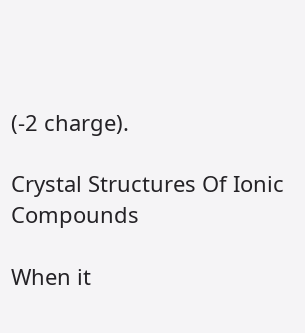(-2 charge).

Crystal Structures Of Ionic Compounds

When it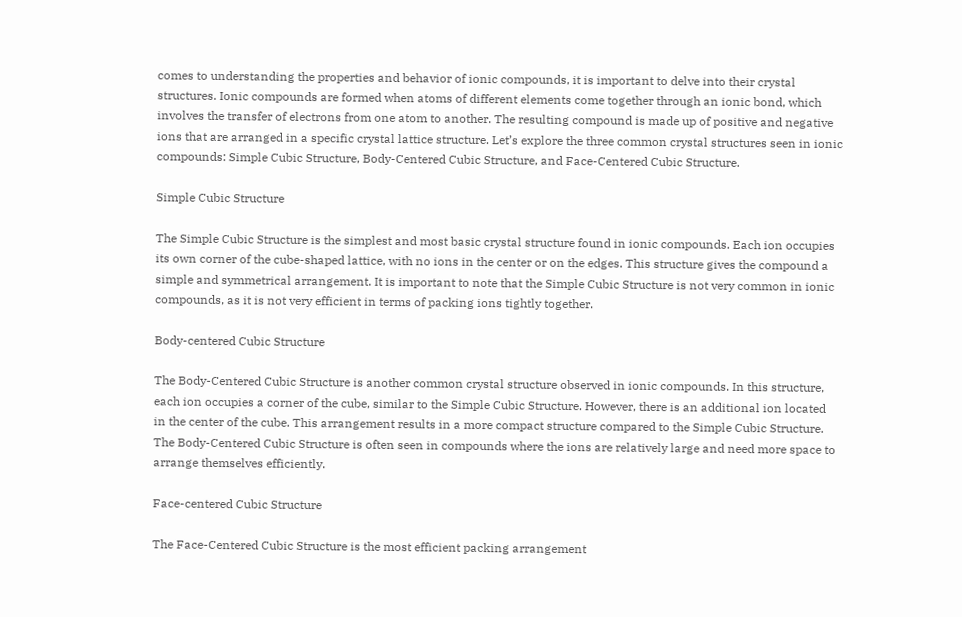comes to understanding the properties and behavior of ionic compounds, it is important to delve into their crystal structures. Ionic compounds are formed when atoms of different elements come together through an ionic bond, which involves the transfer of electrons from one atom to another. The resulting compound is made up of positive and negative ions that are arranged in a specific crystal lattice structure. Let’s explore the three common crystal structures seen in ionic compounds: Simple Cubic Structure, Body-Centered Cubic Structure, and Face-Centered Cubic Structure.

Simple Cubic Structure

The Simple Cubic Structure is the simplest and most basic crystal structure found in ionic compounds. Each ion occupies its own corner of the cube-shaped lattice, with no ions in the center or on the edges. This structure gives the compound a simple and symmetrical arrangement. It is important to note that the Simple Cubic Structure is not very common in ionic compounds, as it is not very efficient in terms of packing ions tightly together.

Body-centered Cubic Structure

The Body-Centered Cubic Structure is another common crystal structure observed in ionic compounds. In this structure, each ion occupies a corner of the cube, similar to the Simple Cubic Structure. However, there is an additional ion located in the center of the cube. This arrangement results in a more compact structure compared to the Simple Cubic Structure. The Body-Centered Cubic Structure is often seen in compounds where the ions are relatively large and need more space to arrange themselves efficiently.

Face-centered Cubic Structure

The Face-Centered Cubic Structure is the most efficient packing arrangement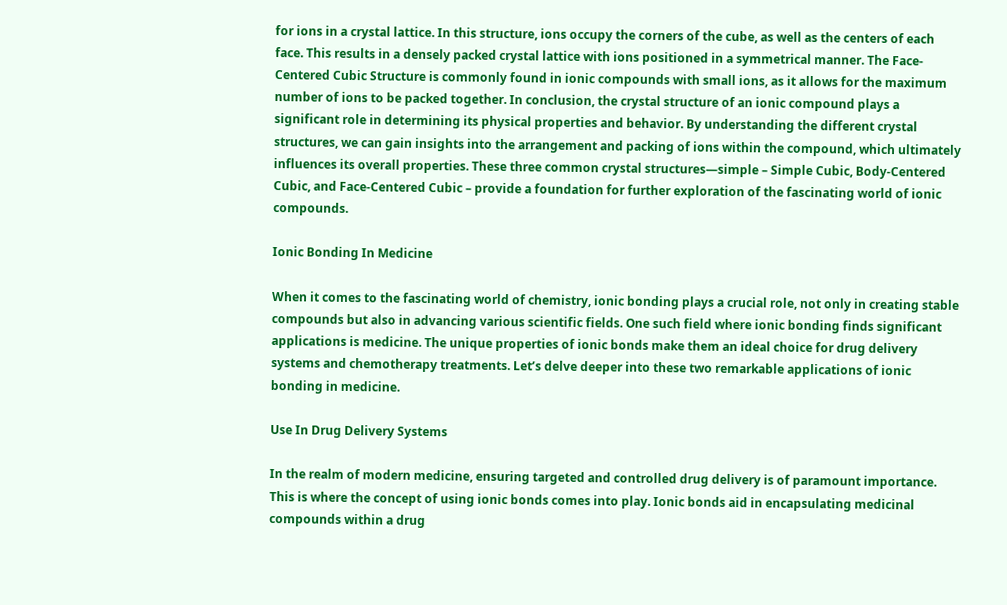for ions in a crystal lattice. In this structure, ions occupy the corners of the cube, as well as the centers of each face. This results in a densely packed crystal lattice with ions positioned in a symmetrical manner. The Face-Centered Cubic Structure is commonly found in ionic compounds with small ions, as it allows for the maximum number of ions to be packed together. In conclusion, the crystal structure of an ionic compound plays a significant role in determining its physical properties and behavior. By understanding the different crystal structures, we can gain insights into the arrangement and packing of ions within the compound, which ultimately influences its overall properties. These three common crystal structures—simple – Simple Cubic, Body-Centered Cubic, and Face-Centered Cubic – provide a foundation for further exploration of the fascinating world of ionic compounds.

Ionic Bonding In Medicine

When it comes to the fascinating world of chemistry, ionic bonding plays a crucial role, not only in creating stable compounds but also in advancing various scientific fields. One such field where ionic bonding finds significant applications is medicine. The unique properties of ionic bonds make them an ideal choice for drug delivery systems and chemotherapy treatments. Let’s delve deeper into these two remarkable applications of ionic bonding in medicine.

Use In Drug Delivery Systems

In the realm of modern medicine, ensuring targeted and controlled drug delivery is of paramount importance. This is where the concept of using ionic bonds comes into play. Ionic bonds aid in encapsulating medicinal compounds within a drug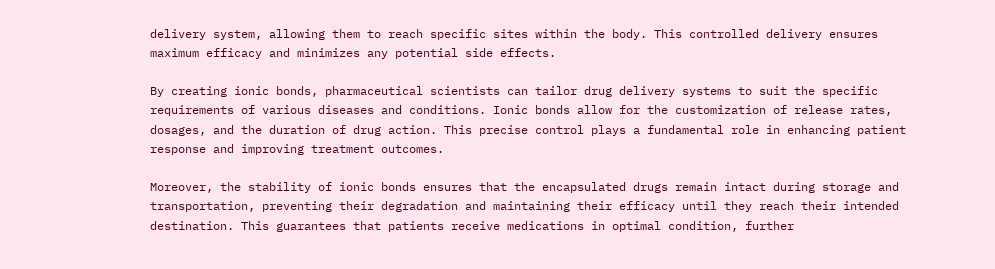delivery system, allowing them to reach specific sites within the body. This controlled delivery ensures maximum efficacy and minimizes any potential side effects.

By creating ionic bonds, pharmaceutical scientists can tailor drug delivery systems to suit the specific requirements of various diseases and conditions. Ionic bonds allow for the customization of release rates, dosages, and the duration of drug action. This precise control plays a fundamental role in enhancing patient response and improving treatment outcomes.

Moreover, the stability of ionic bonds ensures that the encapsulated drugs remain intact during storage and transportation, preventing their degradation and maintaining their efficacy until they reach their intended destination. This guarantees that patients receive medications in optimal condition, further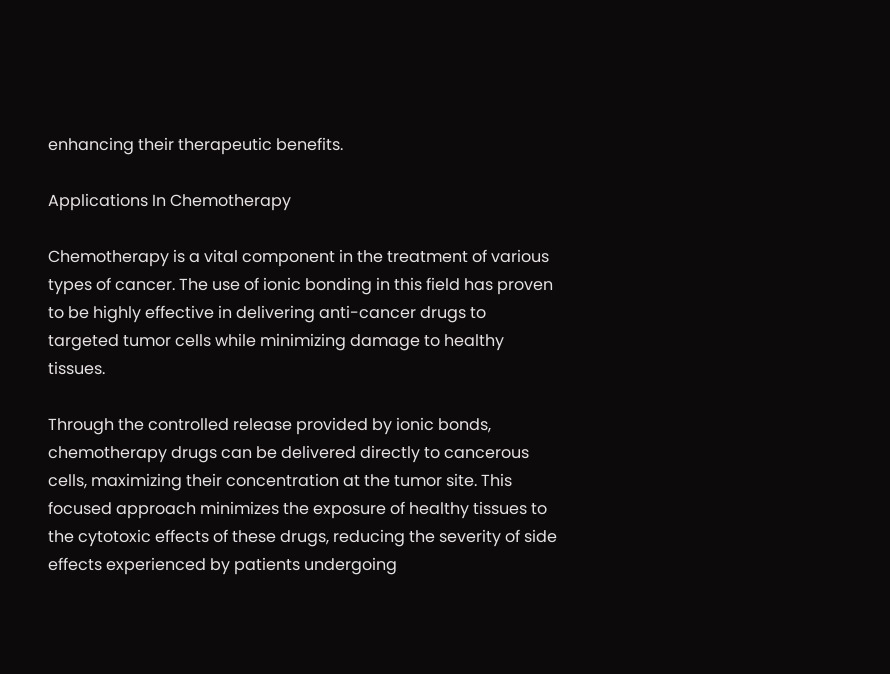enhancing their therapeutic benefits.

Applications In Chemotherapy

Chemotherapy is a vital component in the treatment of various types of cancer. The use of ionic bonding in this field has proven to be highly effective in delivering anti-cancer drugs to targeted tumor cells while minimizing damage to healthy tissues.

Through the controlled release provided by ionic bonds, chemotherapy drugs can be delivered directly to cancerous cells, maximizing their concentration at the tumor site. This focused approach minimizes the exposure of healthy tissues to the cytotoxic effects of these drugs, reducing the severity of side effects experienced by patients undergoing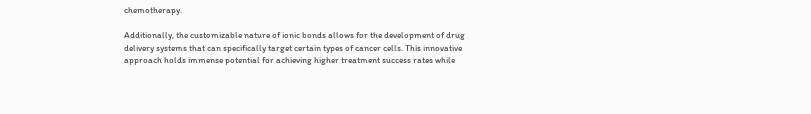chemotherapy.

Additionally, the customizable nature of ionic bonds allows for the development of drug delivery systems that can specifically target certain types of cancer cells. This innovative approach holds immense potential for achieving higher treatment success rates while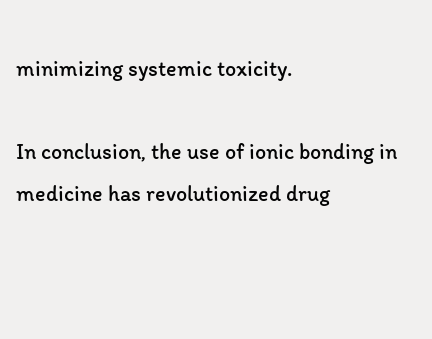minimizing systemic toxicity.

In conclusion, the use of ionic bonding in medicine has revolutionized drug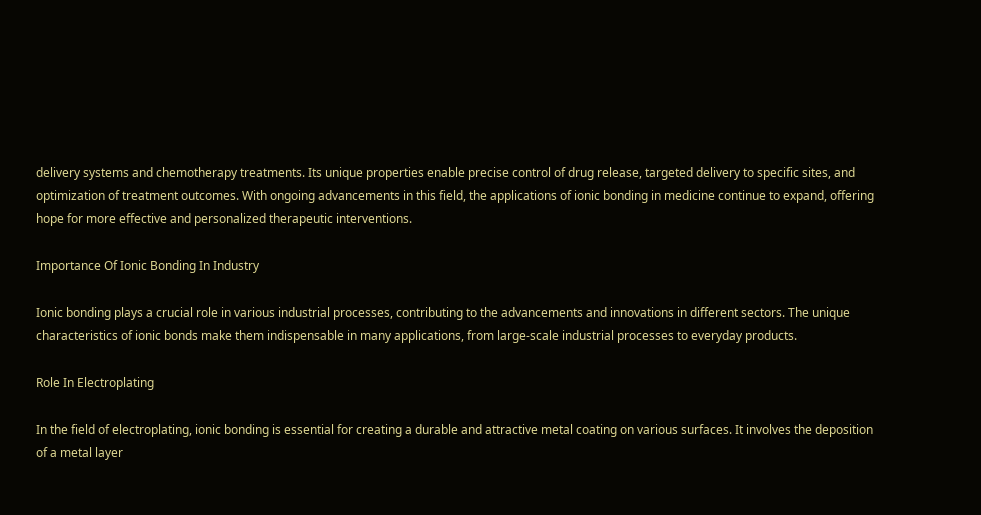delivery systems and chemotherapy treatments. Its unique properties enable precise control of drug release, targeted delivery to specific sites, and optimization of treatment outcomes. With ongoing advancements in this field, the applications of ionic bonding in medicine continue to expand, offering hope for more effective and personalized therapeutic interventions.

Importance Of Ionic Bonding In Industry

Ionic bonding plays a crucial role in various industrial processes, contributing to the advancements and innovations in different sectors. The unique characteristics of ionic bonds make them indispensable in many applications, from large-scale industrial processes to everyday products.

Role In Electroplating

In the field of electroplating, ionic bonding is essential for creating a durable and attractive metal coating on various surfaces. It involves the deposition of a metal layer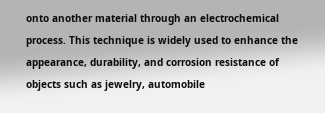onto another material through an electrochemical process. This technique is widely used to enhance the appearance, durability, and corrosion resistance of objects such as jewelry, automobile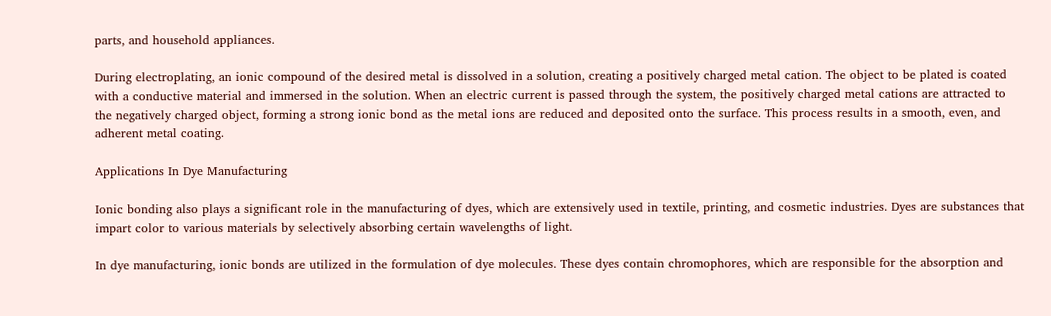parts, and household appliances.

During electroplating, an ionic compound of the desired metal is dissolved in a solution, creating a positively charged metal cation. The object to be plated is coated with a conductive material and immersed in the solution. When an electric current is passed through the system, the positively charged metal cations are attracted to the negatively charged object, forming a strong ionic bond as the metal ions are reduced and deposited onto the surface. This process results in a smooth, even, and adherent metal coating.

Applications In Dye Manufacturing

Ionic bonding also plays a significant role in the manufacturing of dyes, which are extensively used in textile, printing, and cosmetic industries. Dyes are substances that impart color to various materials by selectively absorbing certain wavelengths of light.

In dye manufacturing, ionic bonds are utilized in the formulation of dye molecules. These dyes contain chromophores, which are responsible for the absorption and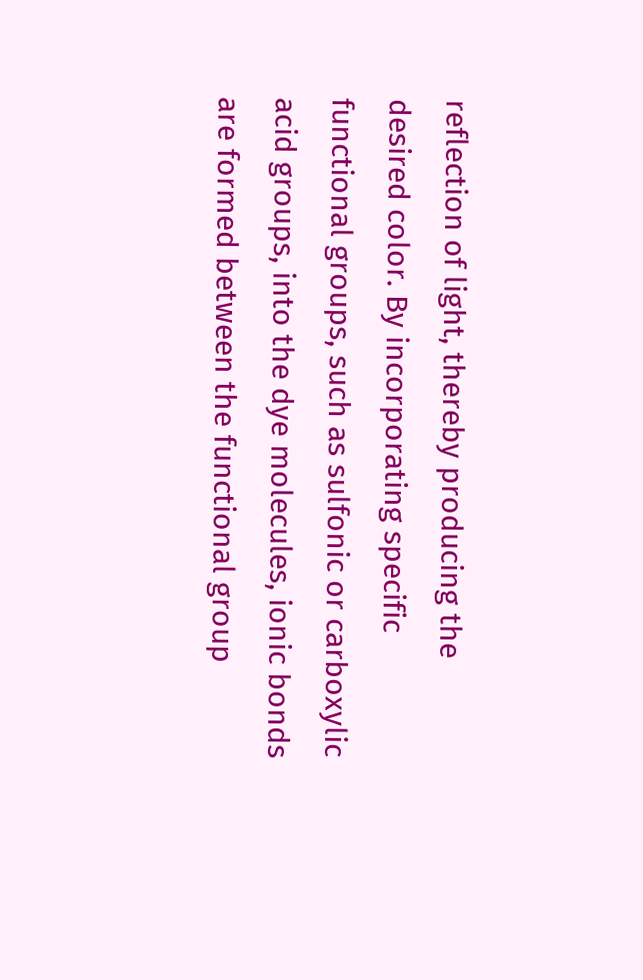reflection of light, thereby producing the desired color. By incorporating specific functional groups, such as sulfonic or carboxylic acid groups, into the dye molecules, ionic bonds are formed between the functional group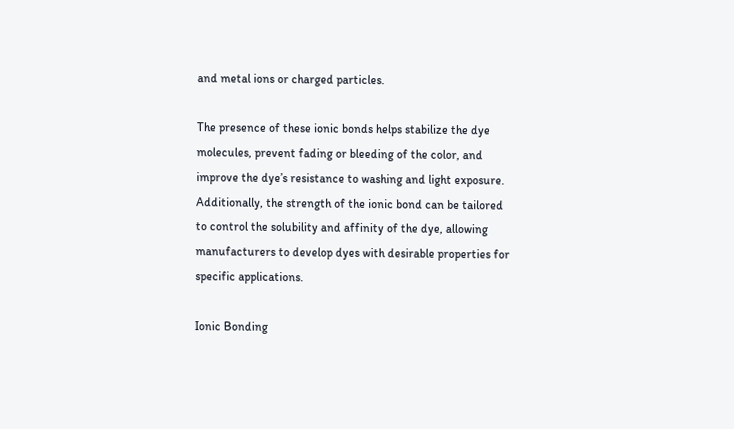and metal ions or charged particles.

The presence of these ionic bonds helps stabilize the dye molecules, prevent fading or bleeding of the color, and improve the dye’s resistance to washing and light exposure. Additionally, the strength of the ionic bond can be tailored to control the solubility and affinity of the dye, allowing manufacturers to develop dyes with desirable properties for specific applications.

Ionic Bonding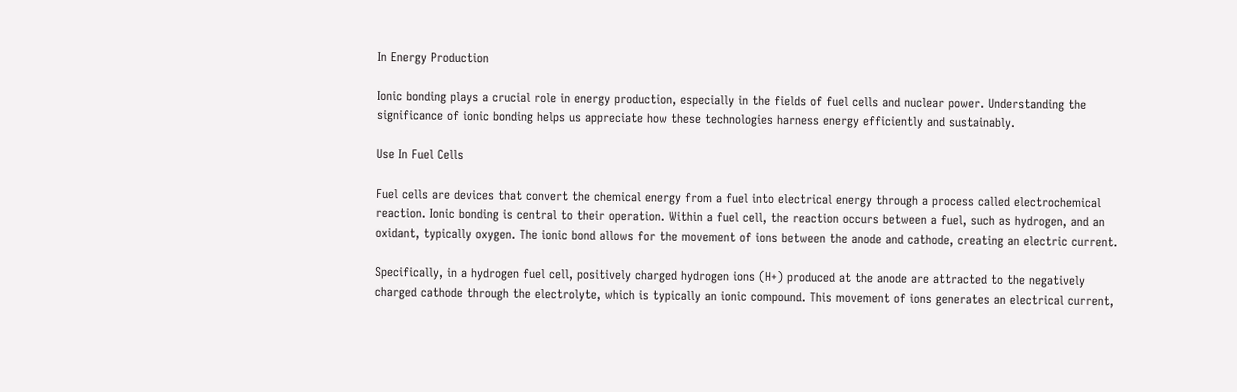In Energy Production

Ionic bonding plays a crucial role in energy production, especially in the fields of fuel cells and nuclear power. Understanding the significance of ionic bonding helps us appreciate how these technologies harness energy efficiently and sustainably.

Use In Fuel Cells

Fuel cells are devices that convert the chemical energy from a fuel into electrical energy through a process called electrochemical reaction. Ionic bonding is central to their operation. Within a fuel cell, the reaction occurs between a fuel, such as hydrogen, and an oxidant, typically oxygen. The ionic bond allows for the movement of ions between the anode and cathode, creating an electric current.

Specifically, in a hydrogen fuel cell, positively charged hydrogen ions (H+) produced at the anode are attracted to the negatively charged cathode through the electrolyte, which is typically an ionic compound. This movement of ions generates an electrical current,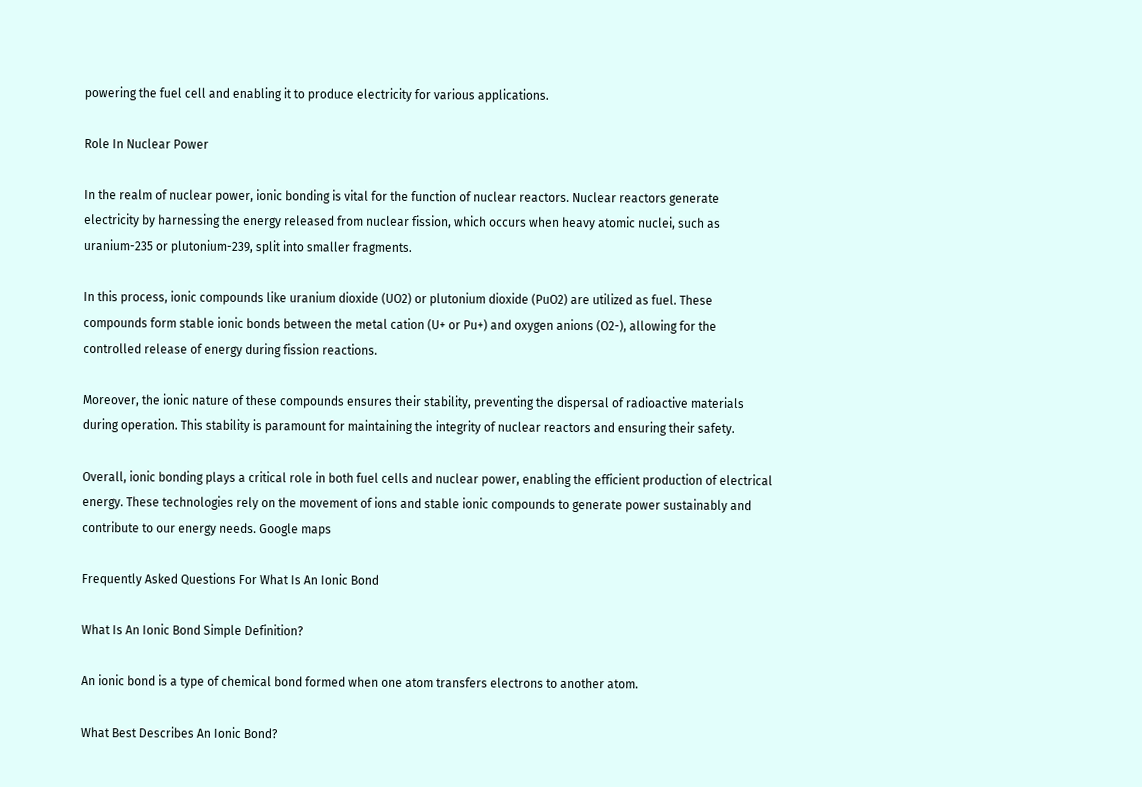powering the fuel cell and enabling it to produce electricity for various applications.

Role In Nuclear Power

In the realm of nuclear power, ionic bonding is vital for the function of nuclear reactors. Nuclear reactors generate electricity by harnessing the energy released from nuclear fission, which occurs when heavy atomic nuclei, such as uranium-235 or plutonium-239, split into smaller fragments.

In this process, ionic compounds like uranium dioxide (UO2) or plutonium dioxide (PuO2) are utilized as fuel. These compounds form stable ionic bonds between the metal cation (U+ or Pu+) and oxygen anions (O2-), allowing for the controlled release of energy during fission reactions.

Moreover, the ionic nature of these compounds ensures their stability, preventing the dispersal of radioactive materials during operation. This stability is paramount for maintaining the integrity of nuclear reactors and ensuring their safety.

Overall, ionic bonding plays a critical role in both fuel cells and nuclear power, enabling the efficient production of electrical energy. These technologies rely on the movement of ions and stable ionic compounds to generate power sustainably and contribute to our energy needs. Google maps

Frequently Asked Questions For What Is An Ionic Bond

What Is An Ionic Bond Simple Definition?

An ionic bond is a type of chemical bond formed when one atom transfers electrons to another atom.

What Best Describes An Ionic Bond?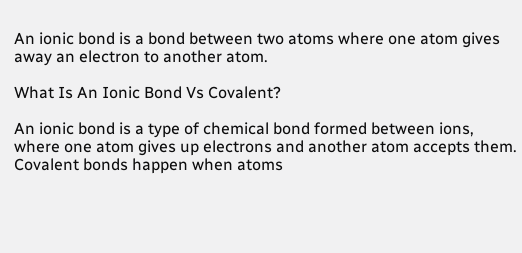An ionic bond is a bond between two atoms where one atom gives away an electron to another atom.

What Is An Ionic Bond Vs Covalent?

An ionic bond is a type of chemical bond formed between ions, where one atom gives up electrons and another atom accepts them. Covalent bonds happen when atoms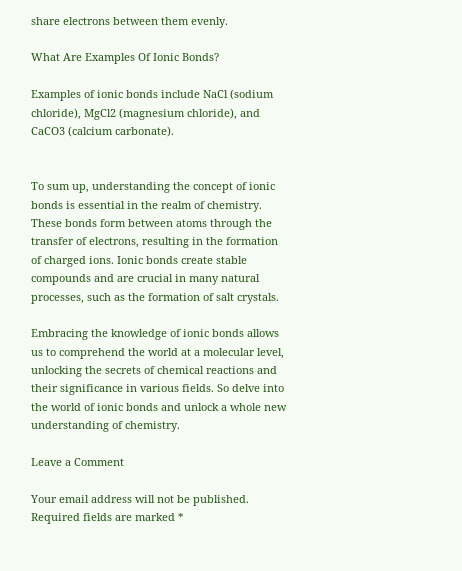share electrons between them evenly.

What Are Examples Of Ionic Bonds?

Examples of ionic bonds include NaCl (sodium chloride), MgCl2 (magnesium chloride), and CaCO3 (calcium carbonate).


To sum up, understanding the concept of ionic bonds is essential in the realm of chemistry. These bonds form between atoms through the transfer of electrons, resulting in the formation of charged ions. Ionic bonds create stable compounds and are crucial in many natural processes, such as the formation of salt crystals.

Embracing the knowledge of ionic bonds allows us to comprehend the world at a molecular level, unlocking the secrets of chemical reactions and their significance in various fields. So delve into the world of ionic bonds and unlock a whole new understanding of chemistry.

Leave a Comment

Your email address will not be published. Required fields are marked *